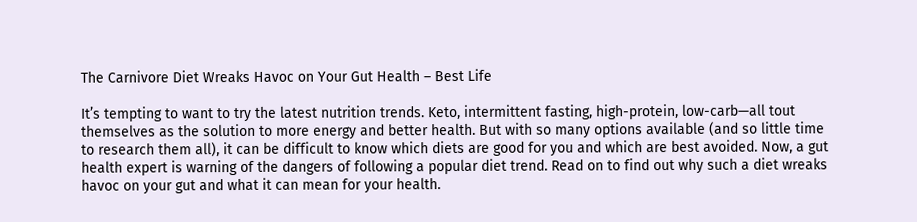The Carnivore Diet Wreaks Havoc on Your Gut Health – Best Life

It’s tempting to want to try the latest nutrition trends. Keto, intermittent fasting, high-protein, low-carb—all tout themselves as the solution to more energy and better health. But with so many options available (and so little time to research them all), it can be difficult to know which diets are good for you and which are best avoided. Now, a gut health expert is warning of the dangers of following a popular diet trend. Read on to find out why such a diet wreaks havoc on your gut and what it can mean for your health.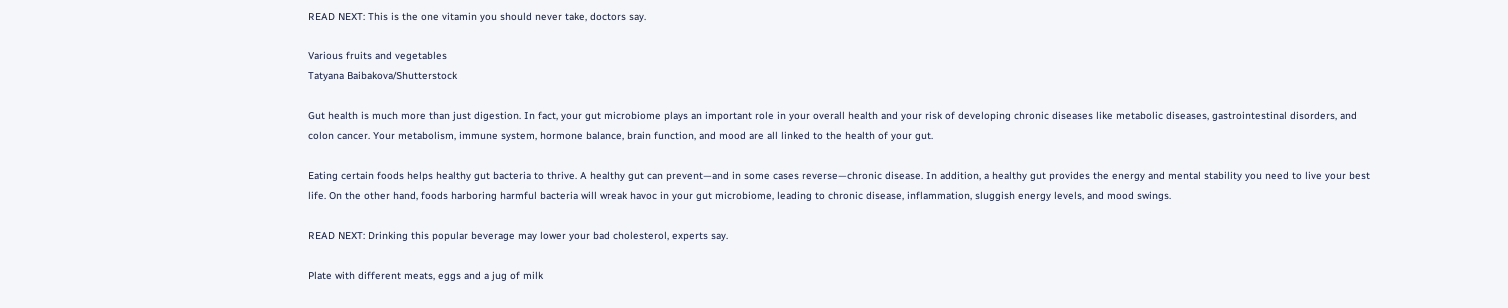READ NEXT: This is the one vitamin you should never take, doctors say.

Various fruits and vegetables
Tatyana Baibakova/Shutterstock

Gut health is much more than just digestion. In fact, your gut microbiome plays an important role in your overall health and your risk of developing chronic diseases like metabolic diseases, gastrointestinal disorders, and colon cancer. Your metabolism, immune system, hormone balance, brain function, and mood are all linked to the health of your gut.

Eating certain foods helps healthy gut bacteria to thrive. A healthy gut can prevent—and in some cases reverse—chronic disease. In addition, a healthy gut provides the energy and mental stability you need to live your best life. On the other hand, foods harboring harmful bacteria will wreak havoc in your gut microbiome, leading to chronic disease, inflammation, sluggish energy levels, and mood swings.

READ NEXT: Drinking this popular beverage may lower your bad cholesterol, experts say.

Plate with different meats, eggs and a jug of milk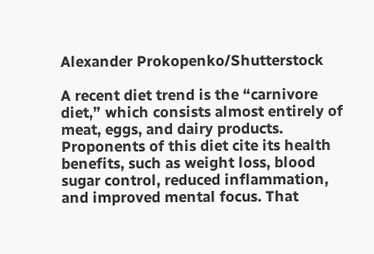Alexander Prokopenko/Shutterstock

A recent diet trend is the “carnivore diet,” which consists almost entirely of meat, eggs, and dairy products. Proponents of this diet cite its health benefits, such as weight loss, blood sugar control, reduced inflammation, and improved mental focus. That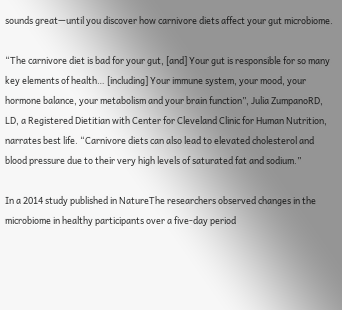sounds great—until you discover how carnivore diets affect your gut microbiome.

“The carnivore diet is bad for your gut, [and] Your gut is responsible for so many key elements of health… [including] Your immune system, your mood, your hormone balance, your metabolism and your brain function”, Julia ZumpanoRD, LD, a Registered Dietitian with Center for Cleveland Clinic for Human Nutrition, narrates best life. “Carnivore diets can also lead to elevated cholesterol and blood pressure due to their very high levels of saturated fat and sodium.”

In a 2014 study published in NatureThe researchers observed changes in the microbiome in healthy participants over a five-day period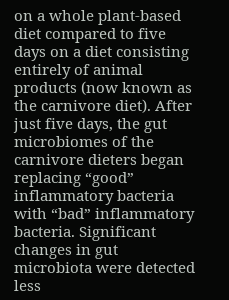on a whole plant-based diet compared to five days on a diet consisting entirely of animal products (now known as the carnivore diet). After just five days, the gut microbiomes of the carnivore dieters began replacing “good” inflammatory bacteria with “bad” inflammatory bacteria. Significant changes in gut microbiota were detected less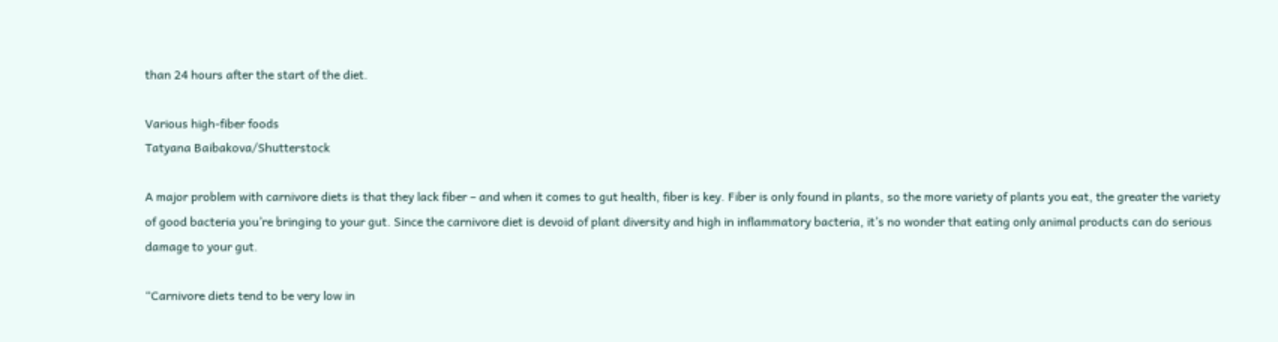than 24 hours after the start of the diet.

Various high-fiber foods
Tatyana Baibakova/Shutterstock

A major problem with carnivore diets is that they lack fiber – and when it comes to gut health, fiber is key. Fiber is only found in plants, so the more variety of plants you eat, the greater the variety of good bacteria you’re bringing to your gut. Since the carnivore diet is devoid of plant diversity and high in inflammatory bacteria, it’s no wonder that eating only animal products can do serious damage to your gut.

“Carnivore diets tend to be very low in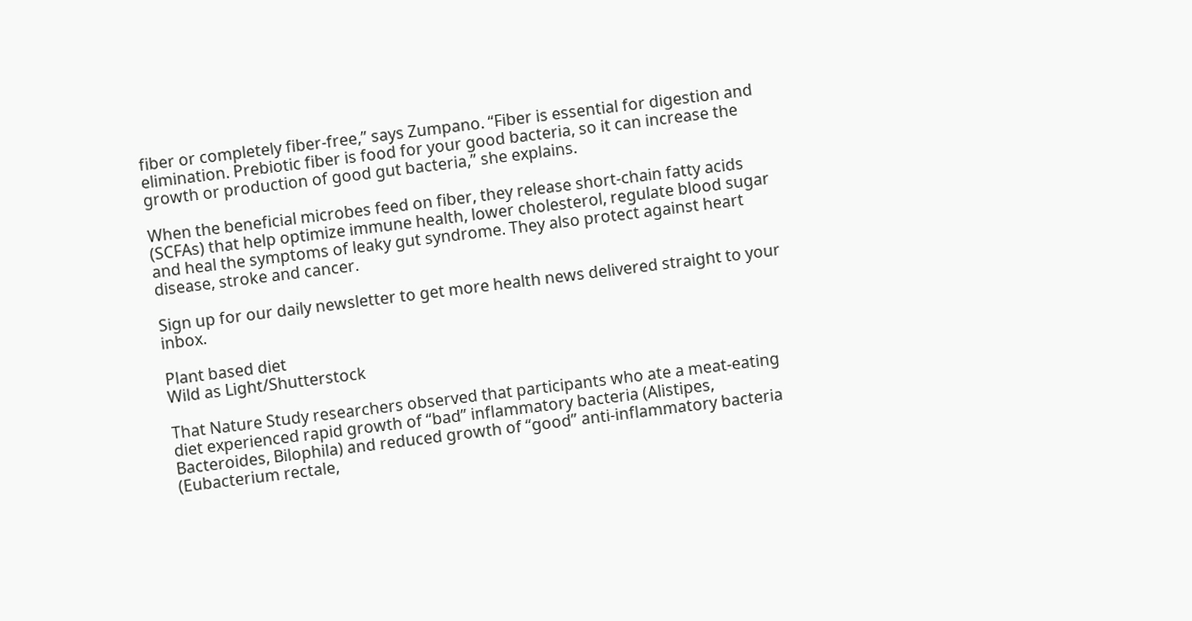fiber or completely fiber-free,” says Zumpano. “Fiber is essential for digestion and elimination. Prebiotic fiber is food for your good bacteria, so it can increase the growth or production of good gut bacteria,” she explains.

When the beneficial microbes feed on fiber, they release short-chain fatty acids (SCFAs) that help optimize immune health, lower cholesterol, regulate blood sugar and heal the symptoms of leaky gut syndrome. They also protect against heart disease, stroke and cancer.

Sign up for our daily newsletter to get more health news delivered straight to your inbox.

Plant based diet
Wild as Light/Shutterstock

That Nature Study researchers observed that participants who ate a meat-eating diet experienced rapid growth of “bad” inflammatory bacteria (Alistipes, Bacteroides, Bilophila) and reduced growth of “good” anti-inflammatory bacteria (Eubacterium rectale,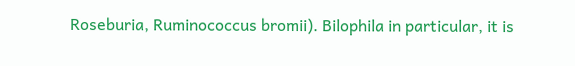Roseburia, Ruminococcus bromii). Bilophila in particular, it is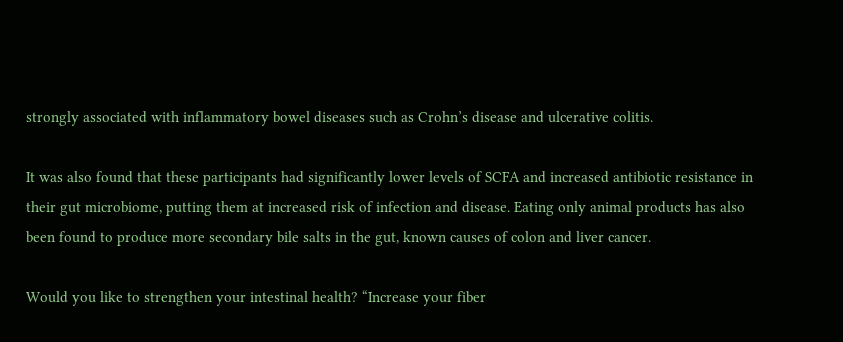strongly associated with inflammatory bowel diseases such as Crohn’s disease and ulcerative colitis.

It was also found that these participants had significantly lower levels of SCFA and increased antibiotic resistance in their gut microbiome, putting them at increased risk of infection and disease. Eating only animal products has also been found to produce more secondary bile salts in the gut, known causes of colon and liver cancer.

Would you like to strengthen your intestinal health? “Increase your fiber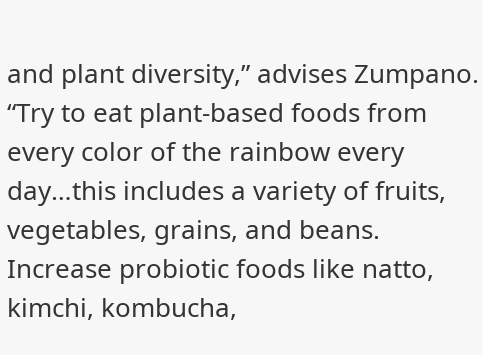and plant diversity,” advises Zumpano. “Try to eat plant-based foods from every color of the rainbow every day…this includes a variety of fruits, vegetables, grains, and beans. Increase probiotic foods like natto, kimchi, kombucha,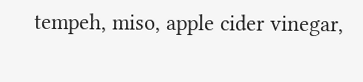tempeh, miso, apple cider vinegar,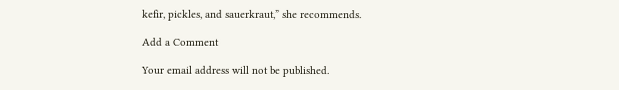kefir, pickles, and sauerkraut,” she recommends.

Add a Comment

Your email address will not be published.